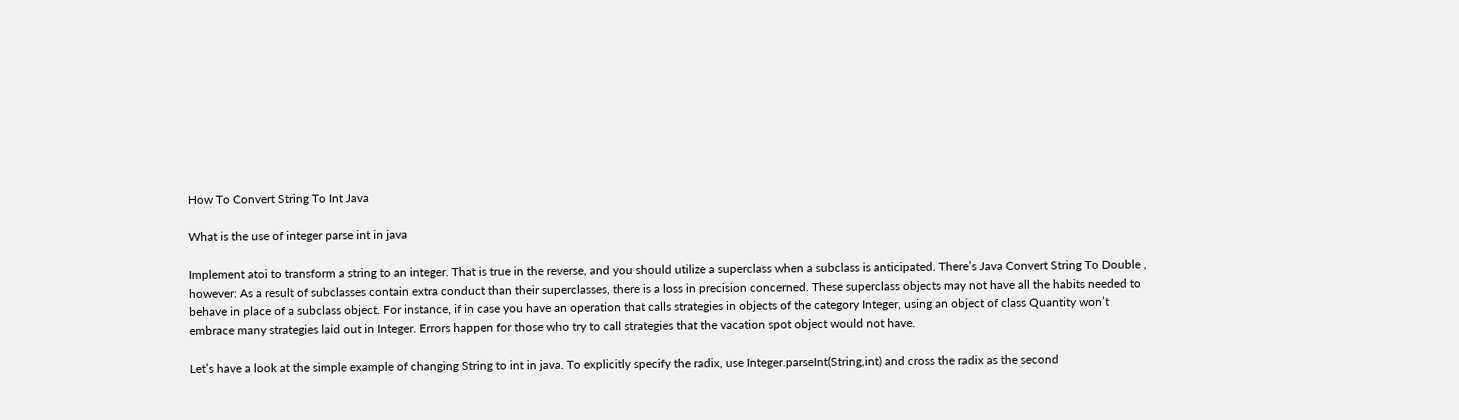How To Convert String To Int Java

What is the use of integer parse int in java

Implement atoi to transform a string to an integer. That is true in the reverse, and you should utilize a superclass when a subclass is anticipated. There’s Java Convert String To Double , however: As a result of subclasses contain extra conduct than their superclasses, there is a loss in precision concerned. These superclass objects may not have all the habits needed to behave in place of a subclass object. For instance, if in case you have an operation that calls strategies in objects of the category Integer, using an object of class Quantity won’t embrace many strategies laid out in Integer. Errors happen for those who try to call strategies that the vacation spot object would not have.

Let’s have a look at the simple example of changing String to int in java. To explicitly specify the radix, use Integer.parseInt(String,int) and cross the radix as the second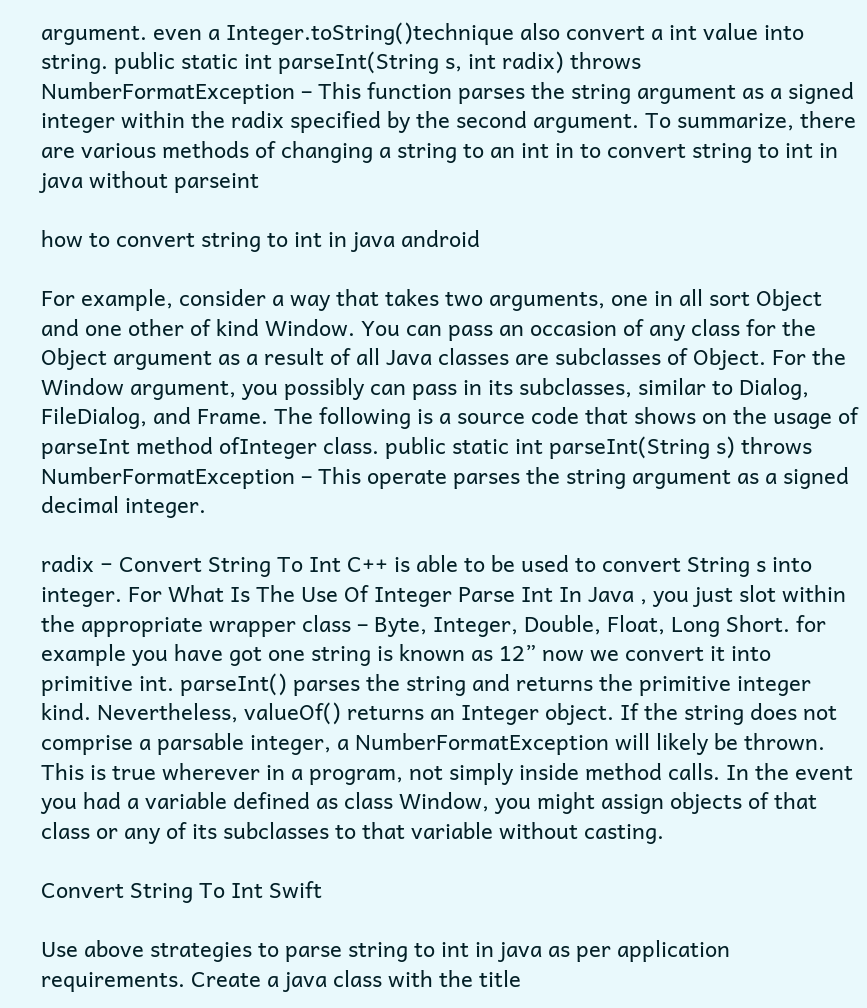argument. even a Integer.toString()technique also convert a int value into string. public static int parseInt(String s, int radix) throws NumberFormatException – This function parses the string argument as a signed integer within the radix specified by the second argument. To summarize, there are various methods of changing a string to an int in to convert string to int in java without parseint

how to convert string to int in java android

For example, consider a way that takes two arguments, one in all sort Object and one other of kind Window. You can pass an occasion of any class for the Object argument as a result of all Java classes are subclasses of Object. For the Window argument, you possibly can pass in its subclasses, similar to Dialog, FileDialog, and Frame. The following is a source code that shows on the usage of parseInt method ofInteger class. public static int parseInt(String s) throws NumberFormatException – This operate parses the string argument as a signed decimal integer.

radix − Convert String To Int C++ is able to be used to convert String s into integer. For What Is The Use Of Integer Parse Int In Java , you just slot within the appropriate wrapper class – Byte, Integer, Double, Float, Long Short. for example you have got one string is known as 12” now we convert it into primitive int. parseInt() parses the string and returns the primitive integer kind. Nevertheless, valueOf() returns an Integer object. If the string does not comprise a parsable integer, a NumberFormatException will likely be thrown. This is true wherever in a program, not simply inside method calls. In the event you had a variable defined as class Window, you might assign objects of that class or any of its subclasses to that variable without casting.

Convert String To Int Swift

Use above strategies to parse string to int in java as per application requirements. Create a java class with the title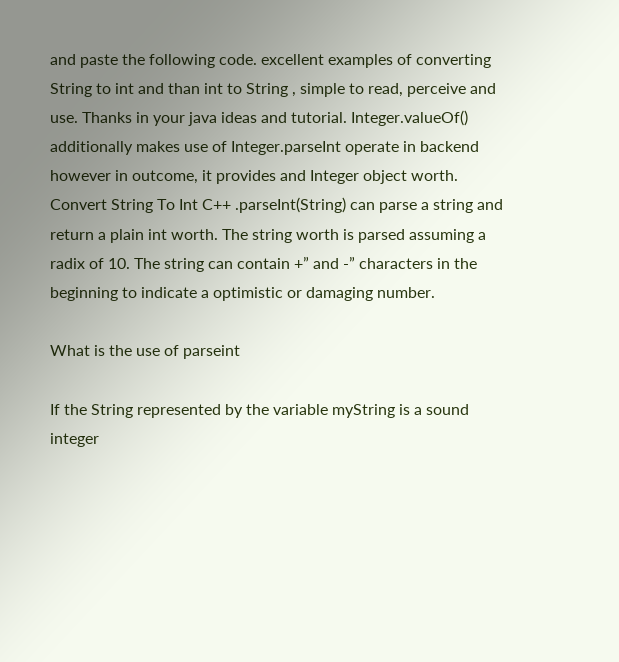and paste the following code. excellent examples of converting String to int and than int to String , simple to read, perceive and use. Thanks in your java ideas and tutorial. Integer.valueOf() additionally makes use of Integer.parseInt operate in backend however in outcome, it provides and Integer object worth. Convert String To Int C++ .parseInt(String) can parse a string and return a plain int worth. The string worth is parsed assuming a radix of 10. The string can contain +” and -” characters in the beginning to indicate a optimistic or damaging number.

What is the use of parseint

If the String represented by the variable myString is a sound integer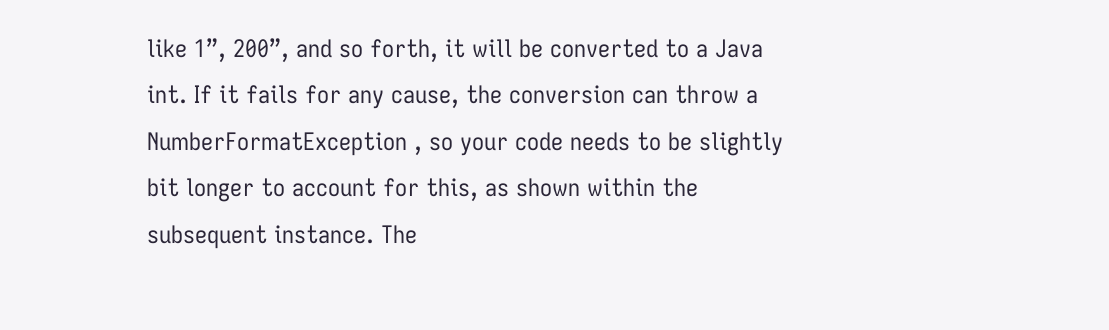like 1”, 200”, and so forth, it will be converted to a Java int. If it fails for any cause, the conversion can throw a NumberFormatException , so your code needs to be slightly bit longer to account for this, as shown within the subsequent instance. The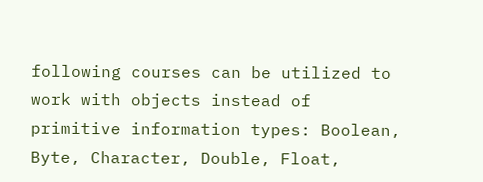following courses can be utilized to work with objects instead of primitive information types: Boolean, Byte, Character, Double, Float,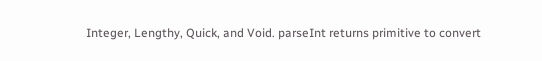Integer, Lengthy, Quick, and Void. parseInt returns primitive to convert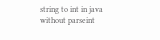string to int in java without parseint